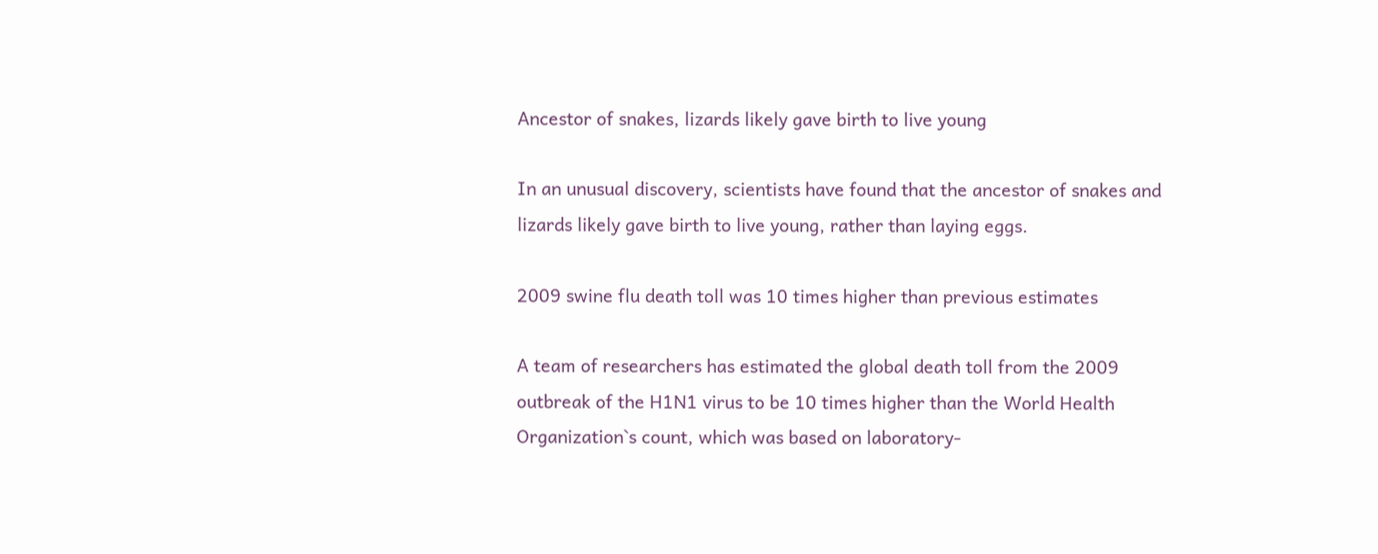Ancestor of snakes, lizards likely gave birth to live young

In an unusual discovery, scientists have found that the ancestor of snakes and lizards likely gave birth to live young, rather than laying eggs.

2009 swine flu death toll was 10 times higher than previous estimates

A team of researchers has estimated the global death toll from the 2009 outbreak of the H1N1 virus to be 10 times higher than the World Health Organization`s count, which was based on laboratory-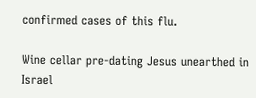confirmed cases of this flu.

Wine cellar pre-dating Jesus unearthed in Israel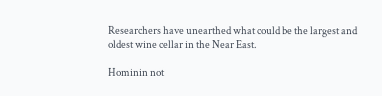Researchers have unearthed what could be the largest and oldest wine cellar in the Near East.

Hominin not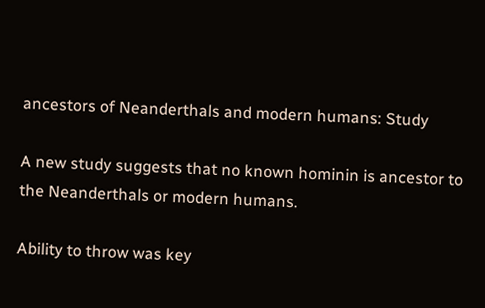ancestors of Neanderthals and modern humans: Study

A new study suggests that no known hominin is ancestor to the Neanderthals or modern humans.

Ability to throw was key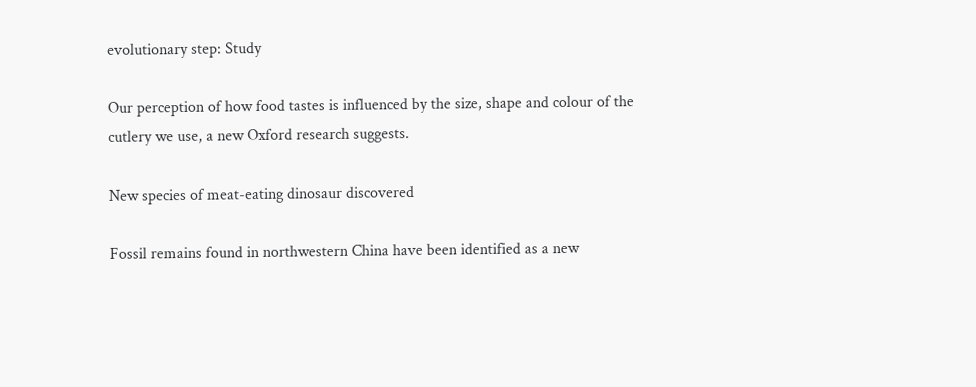evolutionary step: Study

Our perception of how food tastes is influenced by the size, shape and colour of the cutlery we use, a new Oxford research suggests.

New species of meat-eating dinosaur discovered

Fossil remains found in northwestern China have been identified as a new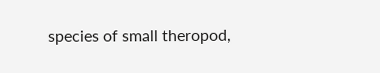species of small theropod,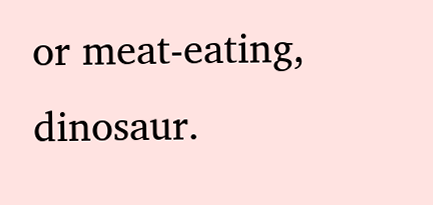or meat-eating, dinosaur.